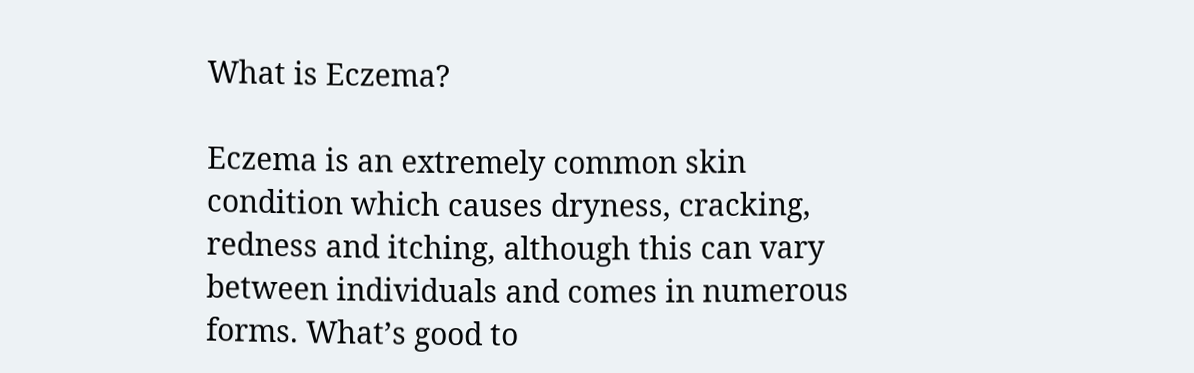What is Eczema?

Eczema is an extremely common skin condition which causes dryness, cracking, redness and itching, although this can vary between individuals and comes in numerous forms. What’s good to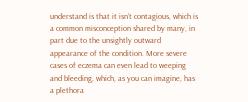understand is that it isn’t contagious, which is a common misconception shared by many, in part due to the unsightly outward appearance of the condition. More severe cases of eczema can even lead to weeping and bleeding, which, as you can imagine, has a plethora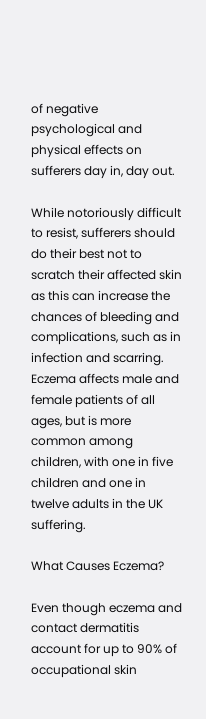of negative psychological and physical effects on sufferers day in, day out.

While notoriously difficult to resist, sufferers should do their best not to scratch their affected skin as this can increase the chances of bleeding and complications, such as in infection and scarring. Eczema affects male and female patients of all ages, but is more common among children, with one in five children and one in twelve adults in the UK suffering.

What Causes Eczema?

Even though eczema and contact dermatitis account for up to 90% of occupational skin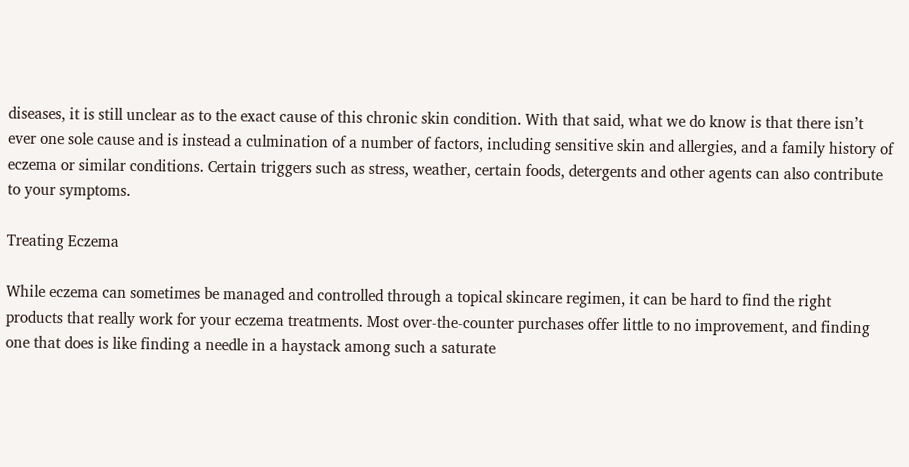diseases, it is still unclear as to the exact cause of this chronic skin condition. With that said, what we do know is that there isn’t ever one sole cause and is instead a culmination of a number of factors, including sensitive skin and allergies, and a family history of eczema or similar conditions. Certain triggers such as stress, weather, certain foods, detergents and other agents can also contribute to your symptoms.

Treating Eczema

While eczema can sometimes be managed and controlled through a topical skincare regimen, it can be hard to find the right products that really work for your eczema treatments. Most over-the-counter purchases offer little to no improvement, and finding one that does is like finding a needle in a haystack among such a saturate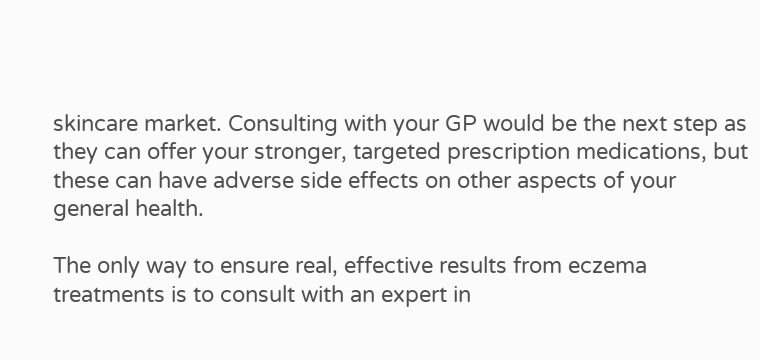skincare market. Consulting with your GP would be the next step as they can offer your stronger, targeted prescription medications, but these can have adverse side effects on other aspects of your general health.

The only way to ensure real, effective results from eczema treatments is to consult with an expert in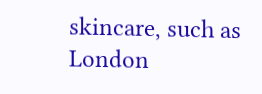skincare, such as London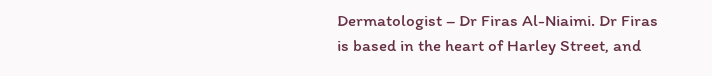Dermatologist – Dr Firas Al-Niaimi. Dr Firas is based in the heart of Harley Street, and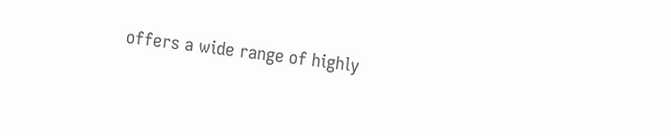offers a wide range of highly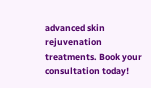advanced skin rejuvenation treatments. Book your consultation today!